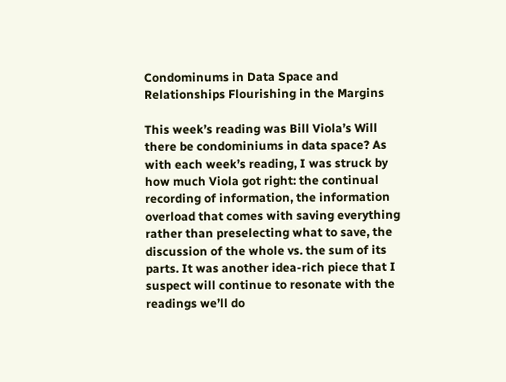Condominums in Data Space and Relationships Flourishing in the Margins

This week’s reading was Bill Viola’s Will there be condominiums in data space? As with each week’s reading, I was struck by how much Viola got right: the continual recording of information, the information overload that comes with saving everything rather than preselecting what to save, the discussion of the whole vs. the sum of its parts. It was another idea-rich piece that I suspect will continue to resonate with the readings we’ll do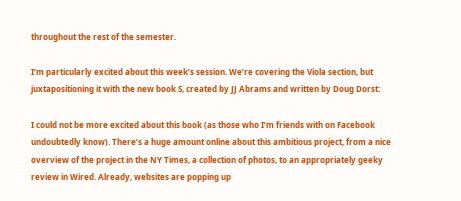throughout the rest of the semester.

I’m particularly excited about this week’s session. We’re covering the Viola section, but juxtapositioning it with the new book S, created by JJ Abrams and written by Doug Dorst:

I could not be more excited about this book (as those who I’m friends with on Facebook undoubtedly know). There’s a huge amount online about this ambitious project, from a nice overview of the project in the NY Times, a collection of photos, to an appropriately geeky review in Wired. Already, websites are popping up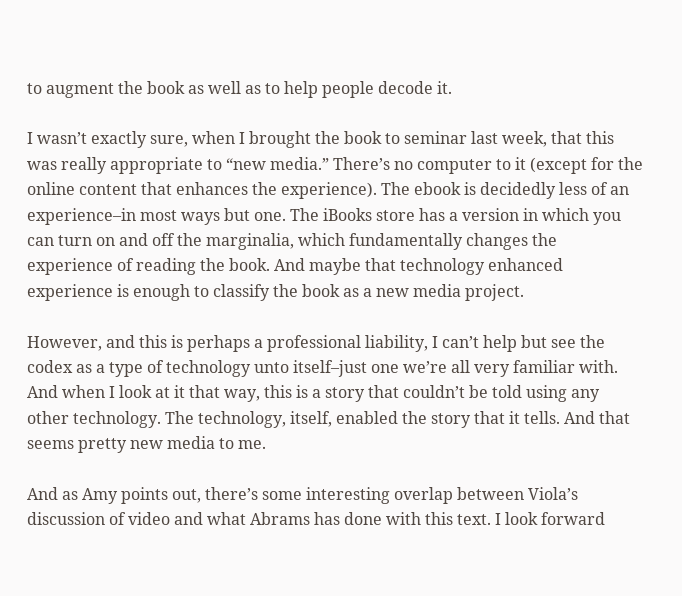to augment the book as well as to help people decode it.

I wasn’t exactly sure, when I brought the book to seminar last week, that this was really appropriate to “new media.” There’s no computer to it (except for the online content that enhances the experience). The ebook is decidedly less of an experience–in most ways but one. The iBooks store has a version in which you can turn on and off the marginalia, which fundamentally changes the experience of reading the book. And maybe that technology enhanced experience is enough to classify the book as a new media project.

However, and this is perhaps a professional liability, I can’t help but see the codex as a type of technology unto itself–just one we’re all very familiar with. And when I look at it that way, this is a story that couldn’t be told using any other technology. The technology, itself, enabled the story that it tells. And that seems pretty new media to me.

And as Amy points out, there’s some interesting overlap between Viola’s discussion of video and what Abrams has done with this text. I look forward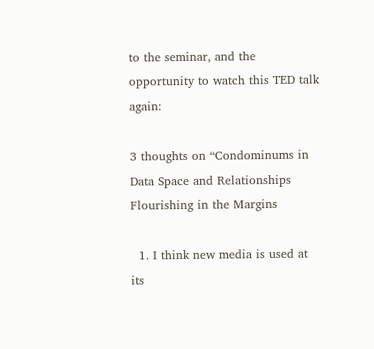to the seminar, and the opportunity to watch this TED talk again:

3 thoughts on “Condominums in Data Space and Relationships Flourishing in the Margins

  1. I think new media is used at its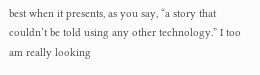best when it presents, as you say, “a story that couldn’t be told using any other technology.” I too am really looking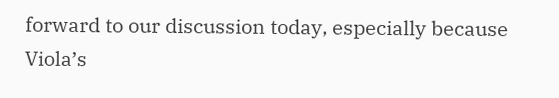forward to our discussion today, especially because Viola’s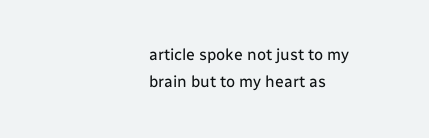article spoke not just to my brain but to my heart as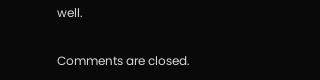well.

Comments are closed.